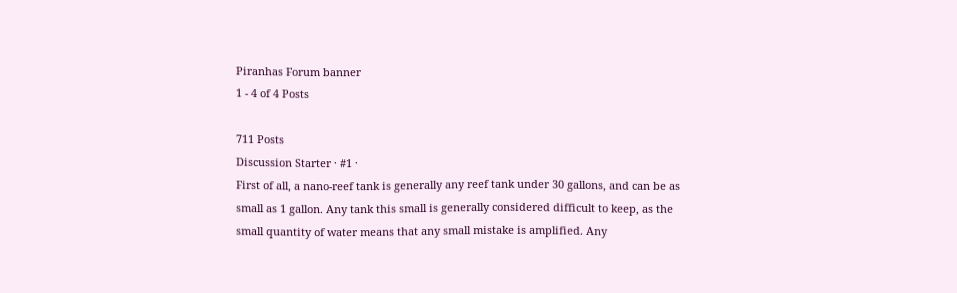Piranhas Forum banner
1 - 4 of 4 Posts

711 Posts
Discussion Starter · #1 ·
First of all, a nano-reef tank is generally any reef tank under 30 gallons, and can be as small as 1 gallon. Any tank this small is generally considered difficult to keep, as the small quantity of water means that any small mistake is amplified. Any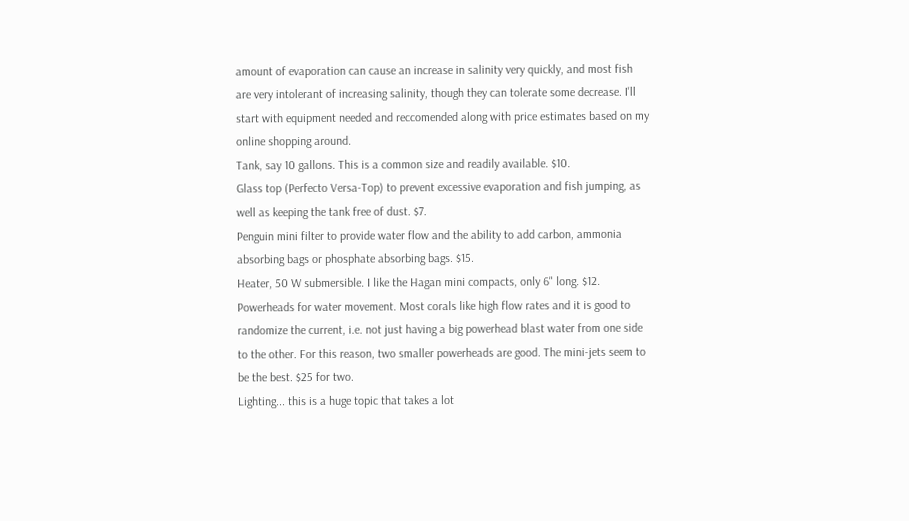amount of evaporation can cause an increase in salinity very quickly, and most fish are very intolerant of increasing salinity, though they can tolerate some decrease. I'll start with equipment needed and reccomended along with price estimates based on my online shopping around.
Tank, say 10 gallons. This is a common size and readily available. $10.
Glass top (Perfecto Versa-Top) to prevent excessive evaporation and fish jumping, as well as keeping the tank free of dust. $7.
Penguin mini filter to provide water flow and the ability to add carbon, ammonia absorbing bags or phosphate absorbing bags. $15.
Heater, 50 W submersible. I like the Hagan mini compacts, only 6" long. $12.
Powerheads for water movement. Most corals like high flow rates and it is good to randomize the current, i.e. not just having a big powerhead blast water from one side to the other. For this reason, two smaller powerheads are good. The mini-jets seem to be the best. $25 for two.
Lighting... this is a huge topic that takes a lot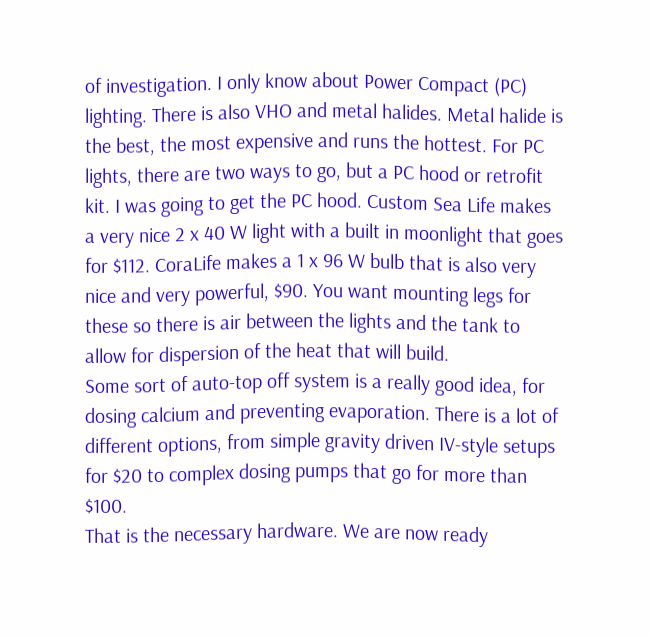of investigation. I only know about Power Compact (PC) lighting. There is also VHO and metal halides. Metal halide is the best, the most expensive and runs the hottest. For PC lights, there are two ways to go, but a PC hood or retrofit kit. I was going to get the PC hood. Custom Sea Life makes a very nice 2 x 40 W light with a built in moonlight that goes for $112. CoraLife makes a 1 x 96 W bulb that is also very nice and very powerful, $90. You want mounting legs for these so there is air between the lights and the tank to allow for dispersion of the heat that will build.
Some sort of auto-top off system is a really good idea, for dosing calcium and preventing evaporation. There is a lot of different options, from simple gravity driven IV-style setups for $20 to complex dosing pumps that go for more than $100.
That is the necessary hardware. We are now ready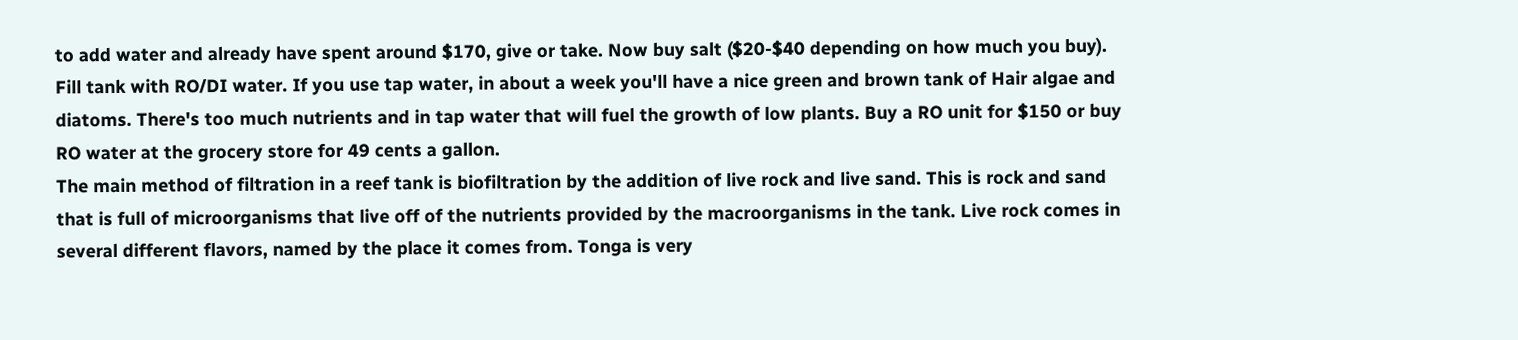to add water and already have spent around $170, give or take. Now buy salt ($20-$40 depending on how much you buy).
Fill tank with RO/DI water. If you use tap water, in about a week you'll have a nice green and brown tank of Hair algae and diatoms. There's too much nutrients and in tap water that will fuel the growth of low plants. Buy a RO unit for $150 or buy RO water at the grocery store for 49 cents a gallon.
The main method of filtration in a reef tank is biofiltration by the addition of live rock and live sand. This is rock and sand that is full of microorganisms that live off of the nutrients provided by the macroorganisms in the tank. Live rock comes in several different flavors, named by the place it comes from. Tonga is very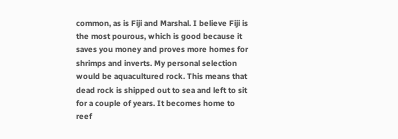common, as is Fiji and Marshal. I believe Fiji is the most pourous, which is good because it saves you money and proves more homes for shrimps and inverts. My personal selection would be aquacultured rock. This means that dead rock is shipped out to sea and left to sit for a couple of years. It becomes home to reef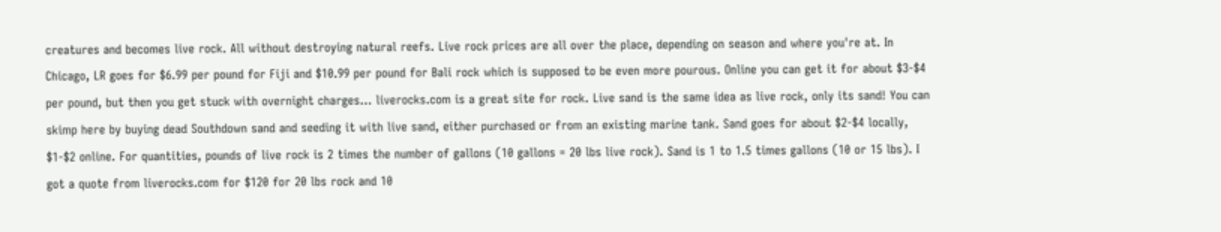creatures and becomes live rock. All without destroying natural reefs. Live rock prices are all over the place, depending on season and where you're at. In Chicago, LR goes for $6.99 per pound for Fiji and $10.99 per pound for Bali rock which is supposed to be even more pourous. Online you can get it for about $3-$4 per pound, but then you get stuck with overnight charges... liverocks.com is a great site for rock. Live sand is the same idea as live rock, only its sand! You can skimp here by buying dead Southdown sand and seeding it with live sand, either purchased or from an existing marine tank. Sand goes for about $2-$4 locally, $1-$2 online. For quantities, pounds of live rock is 2 times the number of gallons (10 gallons = 20 lbs live rock). Sand is 1 to 1.5 times gallons (10 or 15 lbs). I got a quote from liverocks.com for $120 for 20 lbs rock and 10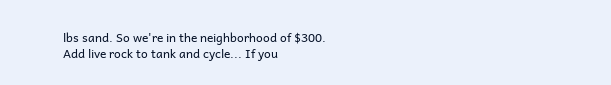lbs sand. So we're in the neighborhood of $300.
Add live rock to tank and cycle... If you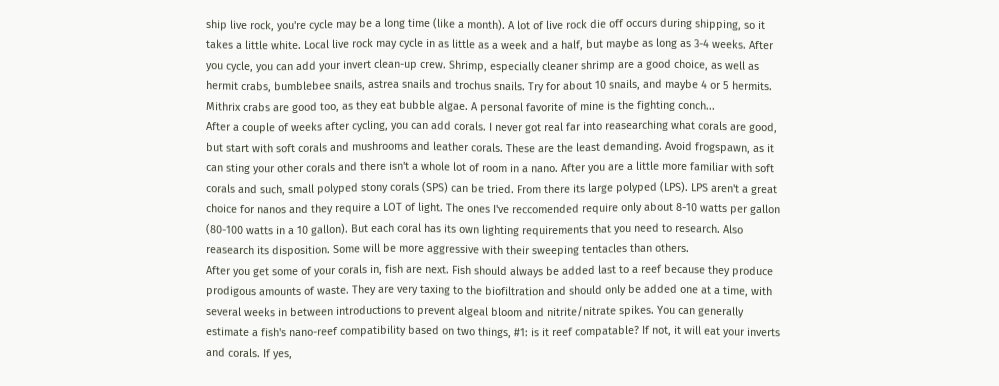ship live rock, you're cycle may be a long time (like a month). A lot of live rock die off occurs during shipping, so it takes a little white. Local live rock may cycle in as little as a week and a half, but maybe as long as 3-4 weeks. After you cycle, you can add your invert clean-up crew. Shrimp, especially cleaner shrimp are a good choice, as well as hermit crabs, bumblebee snails, astrea snails and trochus snails. Try for about 10 snails, and maybe 4 or 5 hermits. Mithrix crabs are good too, as they eat bubble algae. A personal favorite of mine is the fighting conch...
After a couple of weeks after cycling, you can add corals. I never got real far into reasearching what corals are good, but start with soft corals and mushrooms and leather corals. These are the least demanding. Avoid frogspawn, as it can sting your other corals and there isn't a whole lot of room in a nano. After you are a little more familiar with soft corals and such, small polyped stony corals (SPS) can be tried. From there its large polyped (LPS). LPS aren't a great choice for nanos and they require a LOT of light. The ones I've reccomended require only about 8-10 watts per gallon (80-100 watts in a 10 gallon). But each coral has its own lighting requirements that you need to research. Also reasearch its disposition. Some will be more aggressive with their sweeping tentacles than others.
After you get some of your corals in, fish are next. Fish should always be added last to a reef because they produce prodigous amounts of waste. They are very taxing to the biofiltration and should only be added one at a time, with several weeks in between introductions to prevent algeal bloom and nitrite/nitrate spikes. You can generally estimate a fish's nano-reef compatibility based on two things, #1: is it reef compatable? If not, it will eat your inverts and corals. If yes,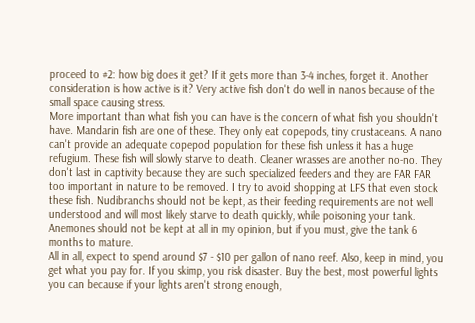proceed to #2: how big does it get? If it gets more than 3-4 inches, forget it. Another consideration is how active is it? Very active fish don't do well in nanos because of the small space causing stress.
More important than what fish you can have is the concern of what fish you shouldn't have. Mandarin fish are one of these. They only eat copepods, tiny crustaceans. A nano can't provide an adequate copepod population for these fish unless it has a huge refugium. These fish will slowly starve to death. Cleaner wrasses are another no-no. They don't last in captivity because they are such specialized feeders and they are FAR FAR too important in nature to be removed. I try to avoid shopping at LFS that even stock these fish. Nudibranchs should not be kept, as their feeding requirements are not well understood and will most likely starve to death quickly, while poisoning your tank. Anemones should not be kept at all in my opinion, but if you must, give the tank 6 months to mature.
All in all, expect to spend around $7 - $10 per gallon of nano reef. Also, keep in mind, you get what you pay for. If you skimp, you risk disaster. Buy the best, most powerful lights you can because if your lights aren't strong enough,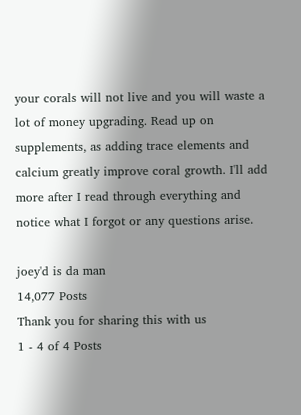your corals will not live and you will waste a lot of money upgrading. Read up on supplements, as adding trace elements and calcium greatly improve coral growth. I'll add more after I read through everything and notice what I forgot or any questions arise.

joey'd is da man
14,077 Posts
Thank you for sharing this with us
1 - 4 of 4 Posts